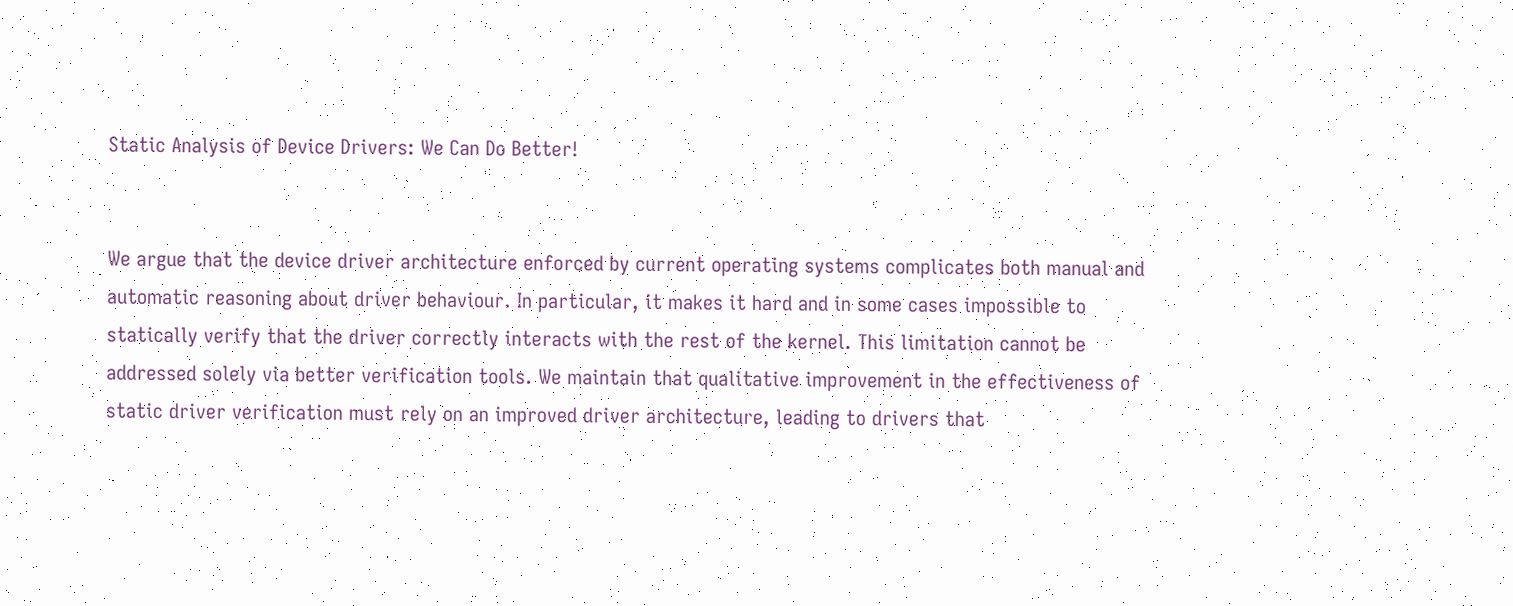Static Analysis of Device Drivers: We Can Do Better!


We argue that the device driver architecture enforced by current operating systems complicates both manual and automatic reasoning about driver behaviour. In particular, it makes it hard and in some cases impossible to statically verify that the driver correctly interacts with the rest of the kernel. This limitation cannot be addressed solely via better verification tools. We maintain that qualitative improvement in the effectiveness of static driver verification must rely on an improved driver architecture, leading to drivers that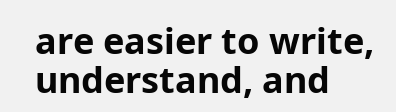are easier to write, understand, and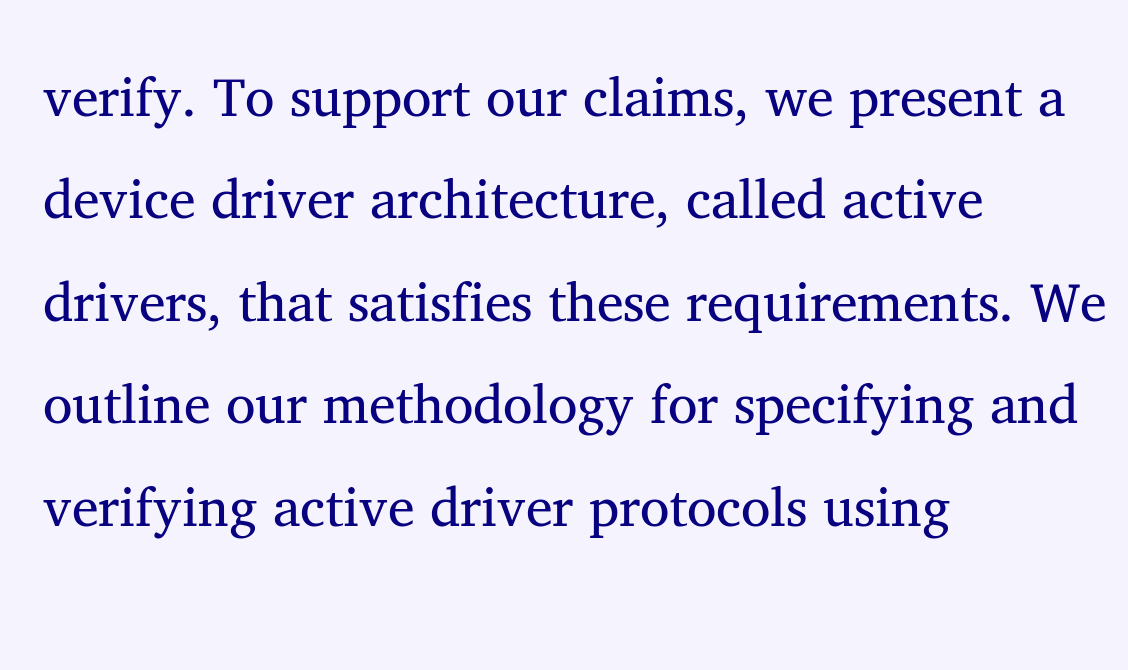verify. To support our claims, we present a device driver architecture, called active drivers, that satisfies these requirements. We outline our methodology for specifying and verifying active driver protocols using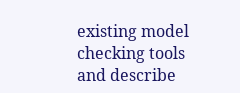existing model checking tools and describe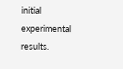initial experimental results.